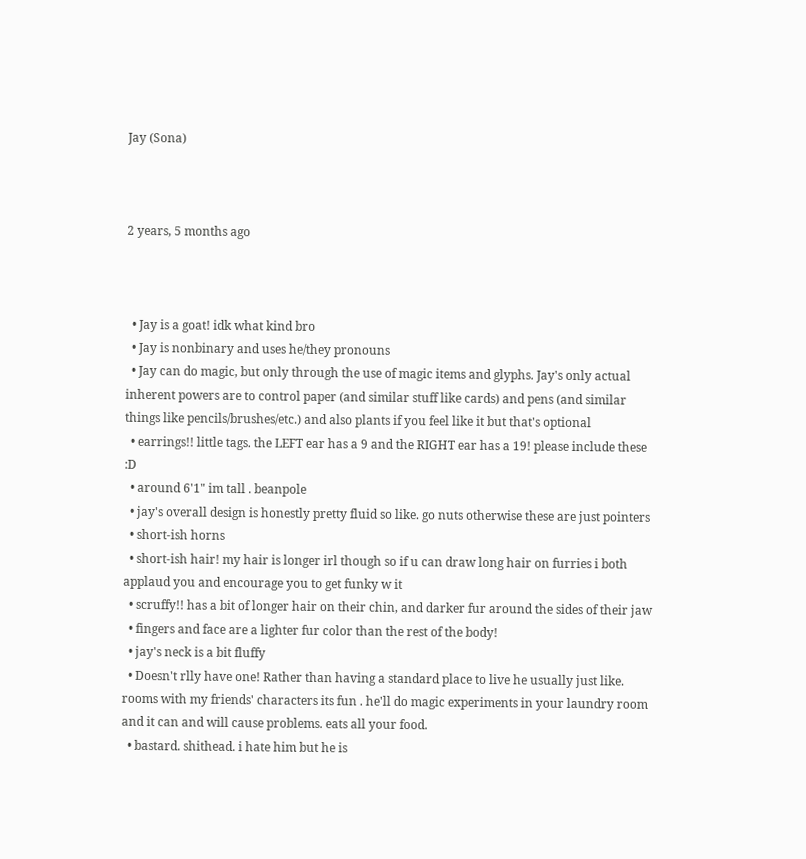Jay (Sona)



2 years, 5 months ago



  • Jay is a goat! idk what kind bro
  • Jay is nonbinary and uses he/they pronouns
  • Jay can do magic, but only through the use of magic items and glyphs. Jay's only actual inherent powers are to control paper (and similar stuff like cards) and pens (and similar things like pencils/brushes/etc.) and also plants if you feel like it but that's optional
  • earrings!! little tags. the LEFT ear has a 9 and the RIGHT ear has a 19! please include these :D
  • around 6'1" im tall . beanpole
  • jay's overall design is honestly pretty fluid so like. go nuts otherwise these are just pointers
  • short-ish horns
  • short-ish hair! my hair is longer irl though so if u can draw long hair on furries i both applaud you and encourage you to get funky w it
  • scruffy!! has a bit of longer hair on their chin, and darker fur around the sides of their jaw
  • fingers and face are a lighter fur color than the rest of the body!
  • jay's neck is a bit fluffy
  • Doesn't rlly have one! Rather than having a standard place to live he usually just like. rooms with my friends' characters its fun . he'll do magic experiments in your laundry room and it can and will cause problems. eats all your food.
  • bastard. shithead. i hate him but he is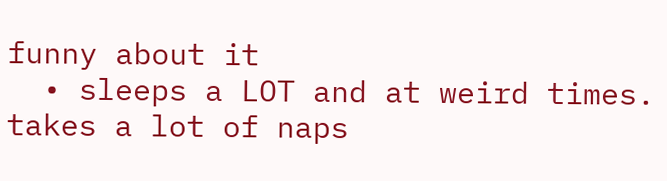funny about it
  • sleeps a LOT and at weird times. takes a lot of naps